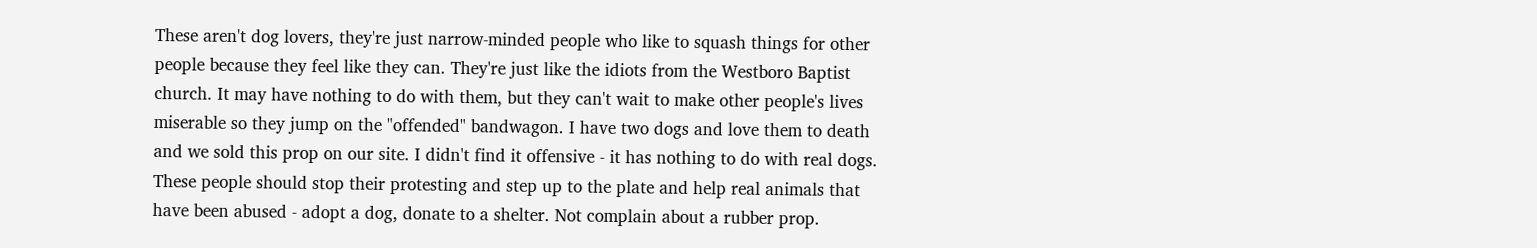These aren't dog lovers, they're just narrow-minded people who like to squash things for other people because they feel like they can. They're just like the idiots from the Westboro Baptist church. It may have nothing to do with them, but they can't wait to make other people's lives miserable so they jump on the "offended" bandwagon. I have two dogs and love them to death and we sold this prop on our site. I didn't find it offensive - it has nothing to do with real dogs. These people should stop their protesting and step up to the plate and help real animals that have been abused - adopt a dog, donate to a shelter. Not complain about a rubber prop.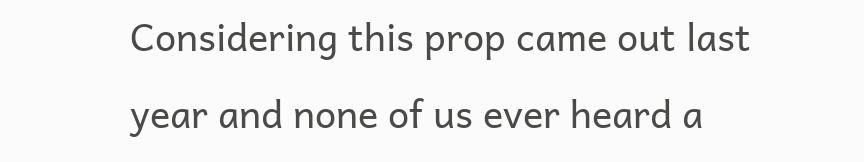Considering this prop came out last year and none of us ever heard a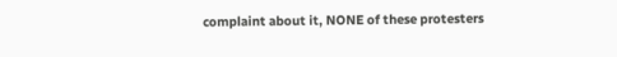complaint about it, NONE of these protesters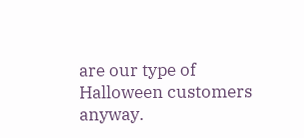are our type of Halloween customers anyway.